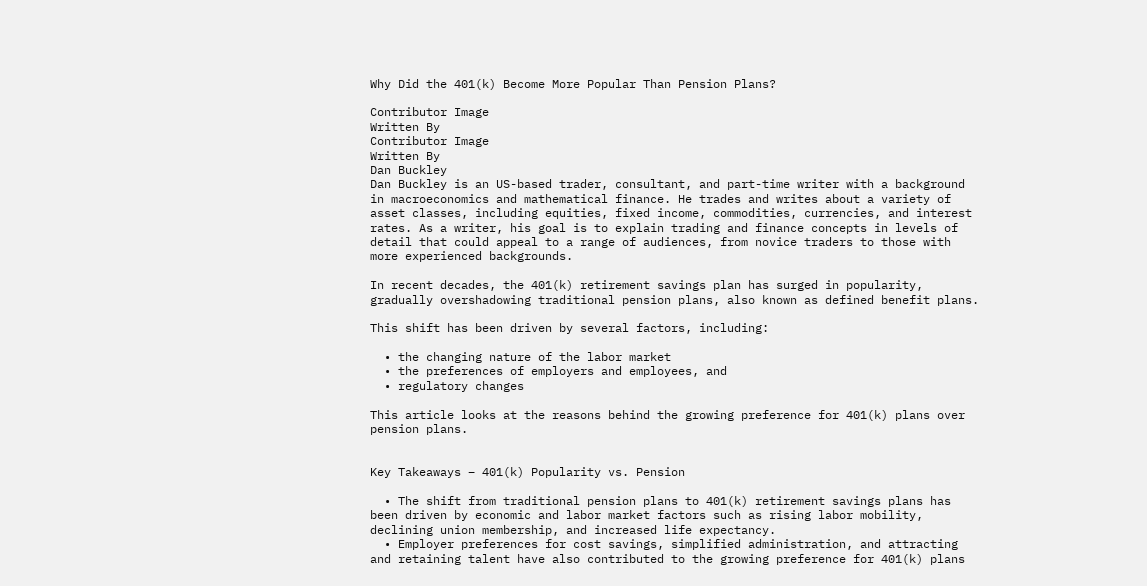Why Did the 401(k) Become More Popular Than Pension Plans?

Contributor Image
Written By
Contributor Image
Written By
Dan Buckley
Dan Buckley is an US-based trader, consultant, and part-time writer with a background in macroeconomics and mathematical finance. He trades and writes about a variety of asset classes, including equities, fixed income, commodities, currencies, and interest rates. As a writer, his goal is to explain trading and finance concepts in levels of detail that could appeal to a range of audiences, from novice traders to those with more experienced backgrounds.

In recent decades, the 401(k) retirement savings plan has surged in popularity, gradually overshadowing traditional pension plans, also known as defined benefit plans.

This shift has been driven by several factors, including:

  • the changing nature of the labor market
  • the preferences of employers and employees, and
  • regulatory changes

This article looks at the reasons behind the growing preference for 401(k) plans over pension plans.


Key Takeaways – 401(k) Popularity vs. Pension

  • The shift from traditional pension plans to 401(k) retirement savings plans has been driven by economic and labor market factors such as rising labor mobility, declining union membership, and increased life expectancy.
  • Employer preferences for cost savings, simplified administration, and attracting and retaining talent have also contributed to the growing preference for 401(k) plans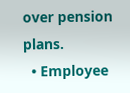over pension plans.
  • Employee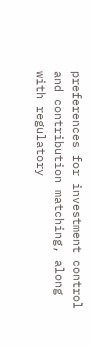preferences for investment control and contribution matching, along with regulatory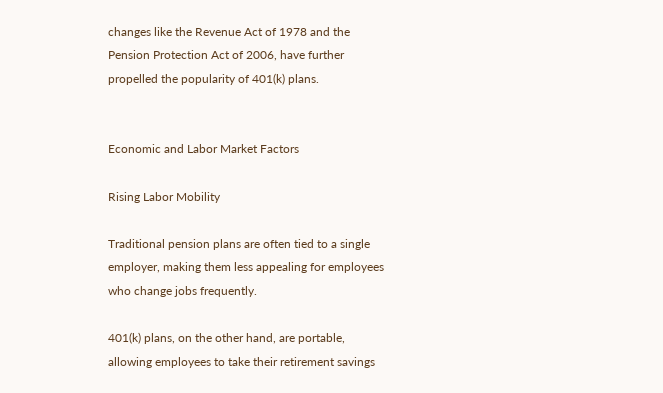changes like the Revenue Act of 1978 and the Pension Protection Act of 2006, have further propelled the popularity of 401(k) plans.


Economic and Labor Market Factors

Rising Labor Mobility

Traditional pension plans are often tied to a single employer, making them less appealing for employees who change jobs frequently.

401(k) plans, on the other hand, are portable, allowing employees to take their retirement savings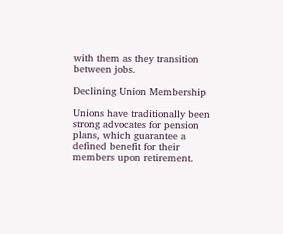with them as they transition between jobs.

Declining Union Membership

Unions have traditionally been strong advocates for pension plans, which guarantee a defined benefit for their members upon retirement.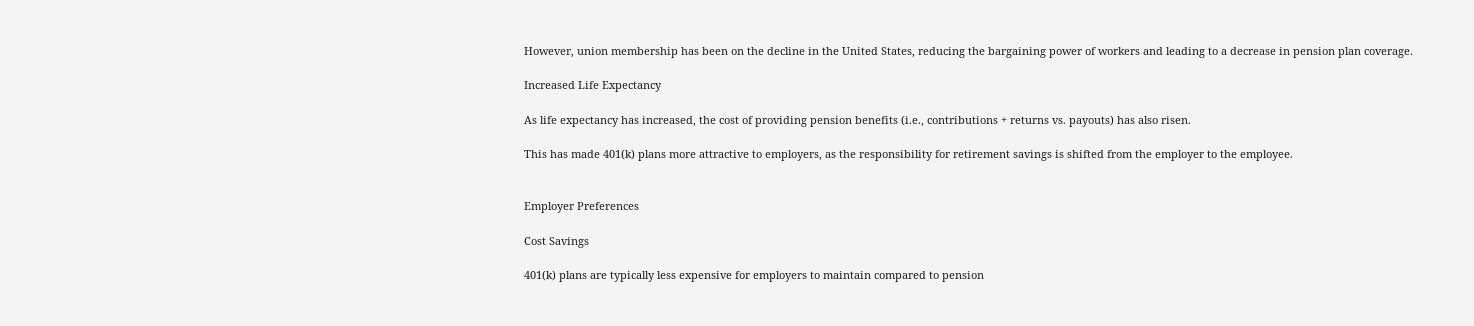However, union membership has been on the decline in the United States, reducing the bargaining power of workers and leading to a decrease in pension plan coverage.

Increased Life Expectancy

As life expectancy has increased, the cost of providing pension benefits (i.e., contributions + returns vs. payouts) has also risen.

This has made 401(k) plans more attractive to employers, as the responsibility for retirement savings is shifted from the employer to the employee.


Employer Preferences

Cost Savings

401(k) plans are typically less expensive for employers to maintain compared to pension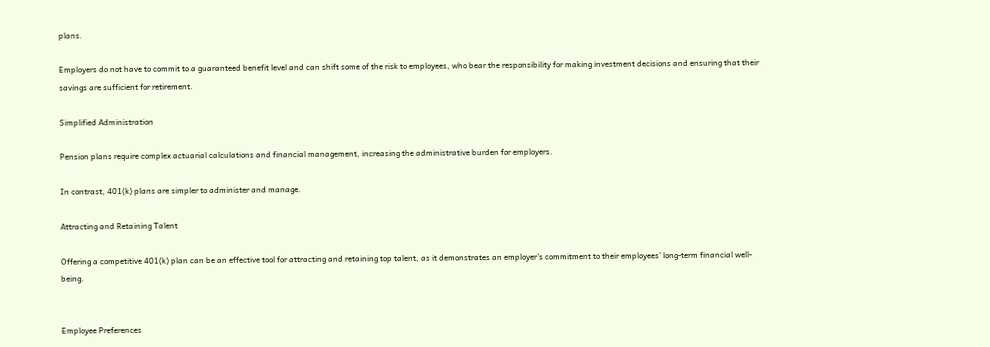plans.

Employers do not have to commit to a guaranteed benefit level and can shift some of the risk to employees, who bear the responsibility for making investment decisions and ensuring that their savings are sufficient for retirement.

Simplified Administration

Pension plans require complex actuarial calculations and financial management, increasing the administrative burden for employers.

In contrast, 401(k) plans are simpler to administer and manage.

Attracting and Retaining Talent

Offering a competitive 401(k) plan can be an effective tool for attracting and retaining top talent, as it demonstrates an employer’s commitment to their employees’ long-term financial well-being.


Employee Preferences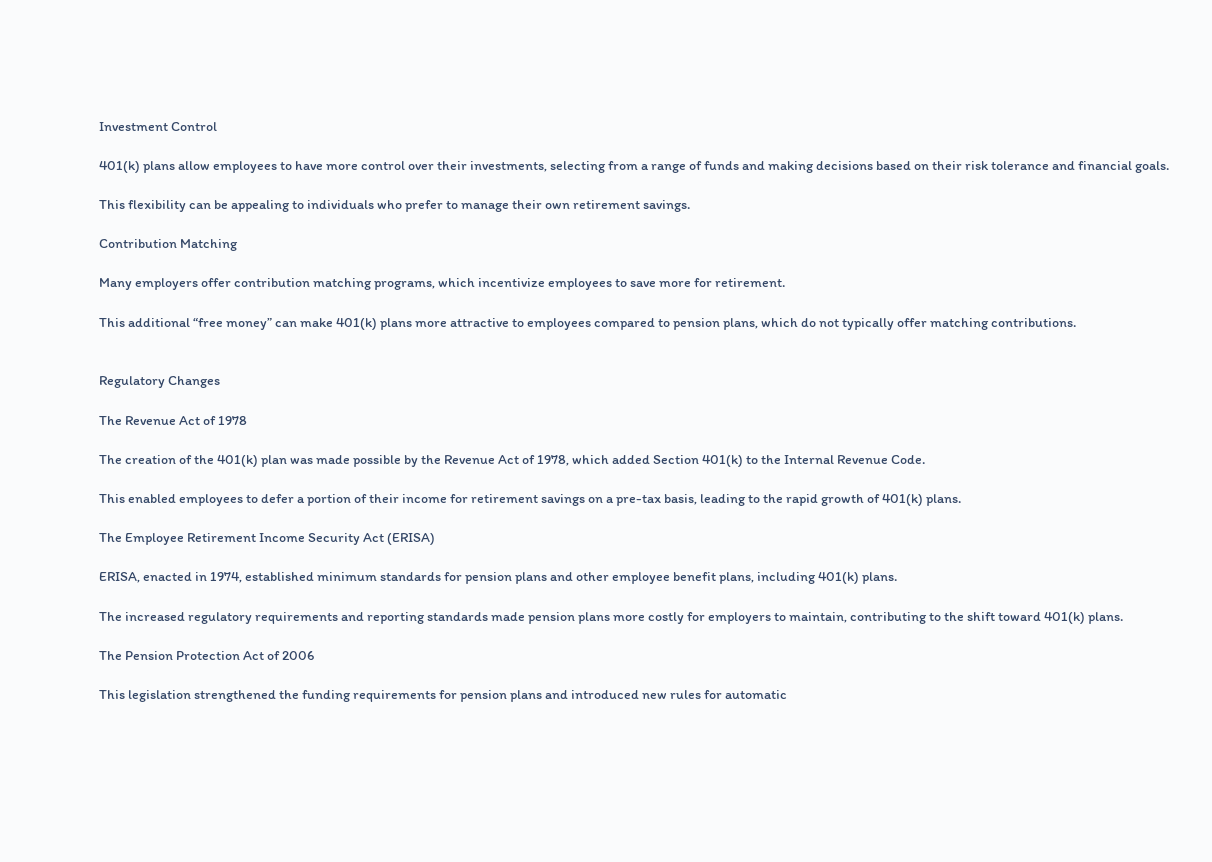Investment Control

401(k) plans allow employees to have more control over their investments, selecting from a range of funds and making decisions based on their risk tolerance and financial goals.

This flexibility can be appealing to individuals who prefer to manage their own retirement savings.

Contribution Matching

Many employers offer contribution matching programs, which incentivize employees to save more for retirement.

This additional “free money” can make 401(k) plans more attractive to employees compared to pension plans, which do not typically offer matching contributions.


Regulatory Changes

The Revenue Act of 1978

The creation of the 401(k) plan was made possible by the Revenue Act of 1978, which added Section 401(k) to the Internal Revenue Code.

This enabled employees to defer a portion of their income for retirement savings on a pre-tax basis, leading to the rapid growth of 401(k) plans.

The Employee Retirement Income Security Act (ERISA)

ERISA, enacted in 1974, established minimum standards for pension plans and other employee benefit plans, including 401(k) plans.

The increased regulatory requirements and reporting standards made pension plans more costly for employers to maintain, contributing to the shift toward 401(k) plans.

The Pension Protection Act of 2006

This legislation strengthened the funding requirements for pension plans and introduced new rules for automatic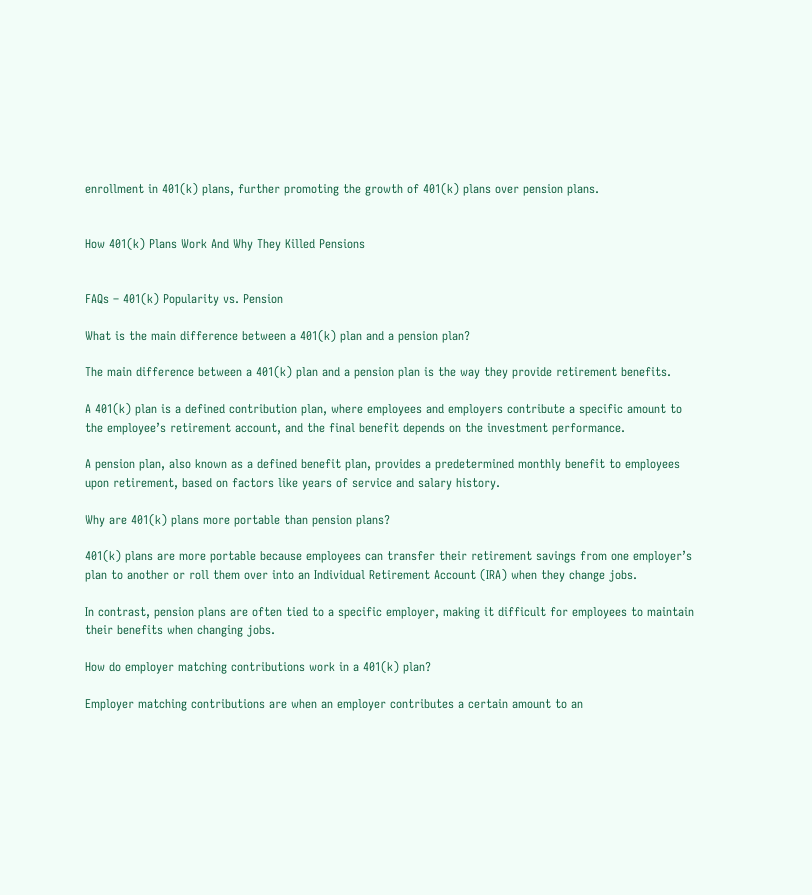enrollment in 401(k) plans, further promoting the growth of 401(k) plans over pension plans.


How 401(k) Plans Work And Why They Killed Pensions


FAQs – 401(k) Popularity vs. Pension

What is the main difference between a 401(k) plan and a pension plan?

The main difference between a 401(k) plan and a pension plan is the way they provide retirement benefits.

A 401(k) plan is a defined contribution plan, where employees and employers contribute a specific amount to the employee’s retirement account, and the final benefit depends on the investment performance.

A pension plan, also known as a defined benefit plan, provides a predetermined monthly benefit to employees upon retirement, based on factors like years of service and salary history.

Why are 401(k) plans more portable than pension plans?

401(k) plans are more portable because employees can transfer their retirement savings from one employer’s plan to another or roll them over into an Individual Retirement Account (IRA) when they change jobs.

In contrast, pension plans are often tied to a specific employer, making it difficult for employees to maintain their benefits when changing jobs.

How do employer matching contributions work in a 401(k) plan?

Employer matching contributions are when an employer contributes a certain amount to an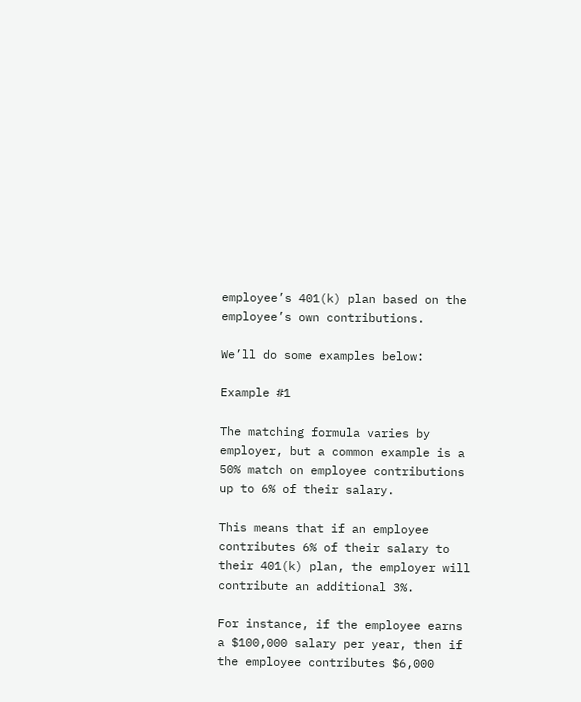employee’s 401(k) plan based on the employee’s own contributions.

We’ll do some examples below:

Example #1

The matching formula varies by employer, but a common example is a 50% match on employee contributions up to 6% of their salary.

This means that if an employee contributes 6% of their salary to their 401(k) plan, the employer will contribute an additional 3%.

For instance, if the employee earns a $100,000 salary per year, then if the employee contributes $6,000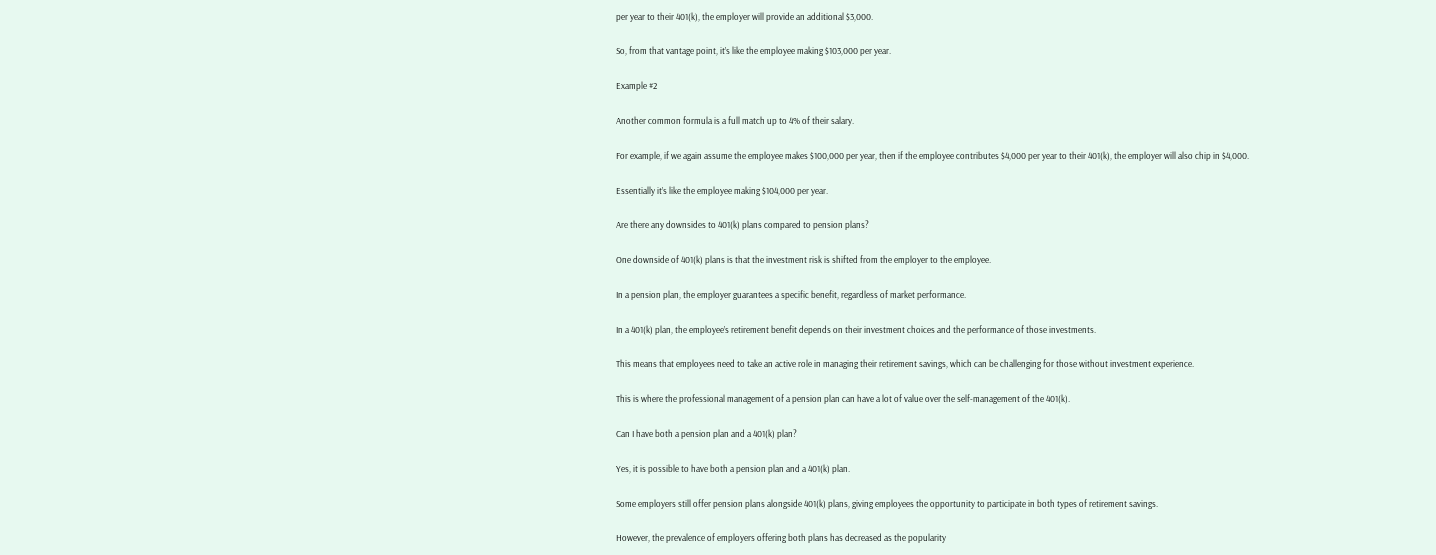per year to their 401(k), the employer will provide an additional $3,000.

So, from that vantage point, it’s like the employee making $103,000 per year.

Example #2

Another common formula is a full match up to 4% of their salary.

For example, if we again assume the employee makes $100,000 per year, then if the employee contributes $4,000 per year to their 401(k), the employer will also chip in $4,000.

Essentially it’s like the employee making $104,000 per year.

Are there any downsides to 401(k) plans compared to pension plans?

One downside of 401(k) plans is that the investment risk is shifted from the employer to the employee.

In a pension plan, the employer guarantees a specific benefit, regardless of market performance.

In a 401(k) plan, the employee’s retirement benefit depends on their investment choices and the performance of those investments.

This means that employees need to take an active role in managing their retirement savings, which can be challenging for those without investment experience.

This is where the professional management of a pension plan can have a lot of value over the self-management of the 401(k).

Can I have both a pension plan and a 401(k) plan?

Yes, it is possible to have both a pension plan and a 401(k) plan.

Some employers still offer pension plans alongside 401(k) plans, giving employees the opportunity to participate in both types of retirement savings.

However, the prevalence of employers offering both plans has decreased as the popularity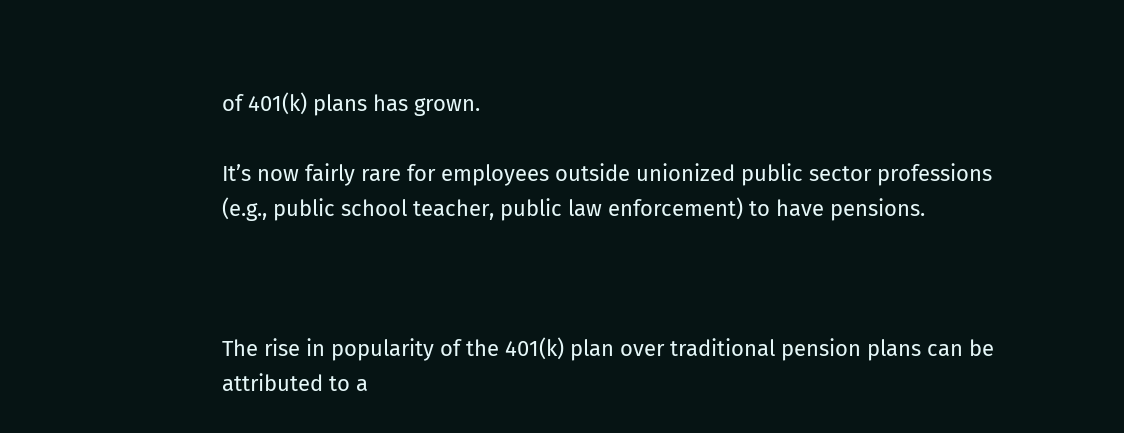of 401(k) plans has grown.

It’s now fairly rare for employees outside unionized public sector professions (e.g., public school teacher, public law enforcement) to have pensions.



The rise in popularity of the 401(k) plan over traditional pension plans can be attributed to a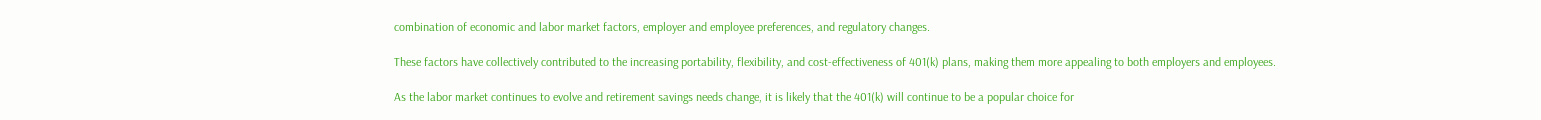combination of economic and labor market factors, employer and employee preferences, and regulatory changes.

These factors have collectively contributed to the increasing portability, flexibility, and cost-effectiveness of 401(k) plans, making them more appealing to both employers and employees.

As the labor market continues to evolve and retirement savings needs change, it is likely that the 401(k) will continue to be a popular choice for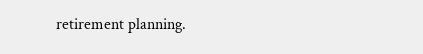retirement planning.